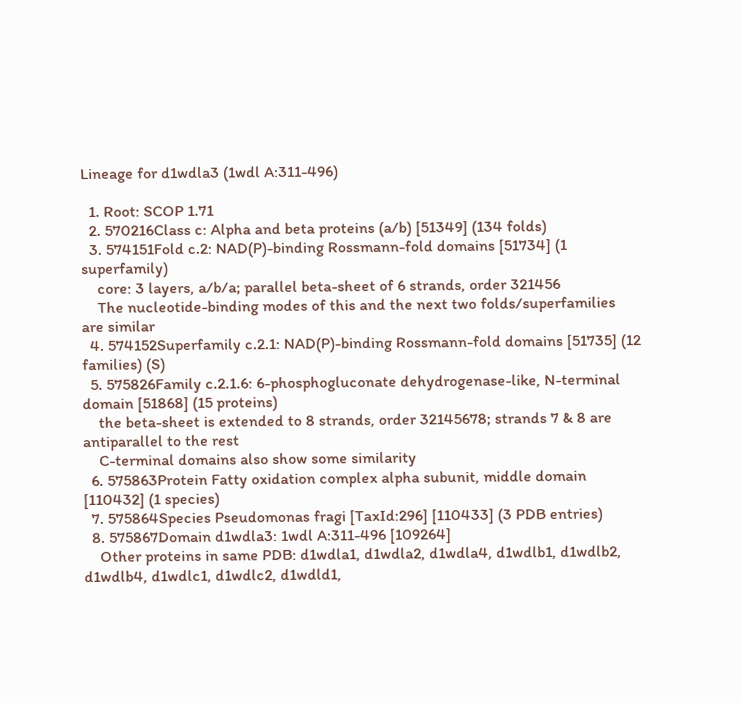Lineage for d1wdla3 (1wdl A:311-496)

  1. Root: SCOP 1.71
  2. 570216Class c: Alpha and beta proteins (a/b) [51349] (134 folds)
  3. 574151Fold c.2: NAD(P)-binding Rossmann-fold domains [51734] (1 superfamily)
    core: 3 layers, a/b/a; parallel beta-sheet of 6 strands, order 321456
    The nucleotide-binding modes of this and the next two folds/superfamilies are similar
  4. 574152Superfamily c.2.1: NAD(P)-binding Rossmann-fold domains [51735] (12 families) (S)
  5. 575826Family c.2.1.6: 6-phosphogluconate dehydrogenase-like, N-terminal domain [51868] (15 proteins)
    the beta-sheet is extended to 8 strands, order 32145678; strands 7 & 8 are antiparallel to the rest
    C-terminal domains also show some similarity
  6. 575863Protein Fatty oxidation complex alpha subunit, middle domain [110432] (1 species)
  7. 575864Species Pseudomonas fragi [TaxId:296] [110433] (3 PDB entries)
  8. 575867Domain d1wdla3: 1wdl A:311-496 [109264]
    Other proteins in same PDB: d1wdla1, d1wdla2, d1wdla4, d1wdlb1, d1wdlb2, d1wdlb4, d1wdlc1, d1wdlc2, d1wdld1,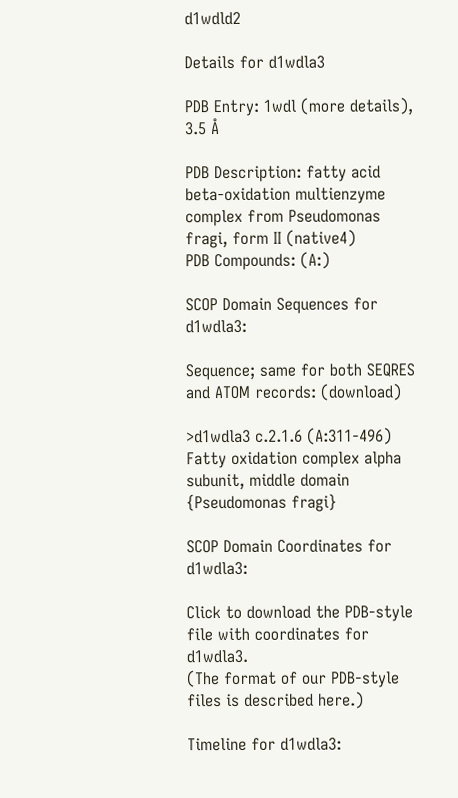d1wdld2

Details for d1wdla3

PDB Entry: 1wdl (more details), 3.5 Å

PDB Description: fatty acid beta-oxidation multienzyme complex from Pseudomonas fragi, form II (native4)
PDB Compounds: (A:)

SCOP Domain Sequences for d1wdla3:

Sequence; same for both SEQRES and ATOM records: (download)

>d1wdla3 c.2.1.6 (A:311-496) Fatty oxidation complex alpha subunit, middle domain {Pseudomonas fragi}

SCOP Domain Coordinates for d1wdla3:

Click to download the PDB-style file with coordinates for d1wdla3.
(The format of our PDB-style files is described here.)

Timeline for d1wdla3: